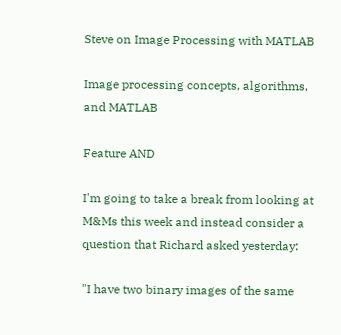Steve on Image Processing with MATLAB

Image processing concepts, algorithms, and MATLAB

Feature AND

I'm going to take a break from looking at M&Ms this week and instead consider a question that Richard asked yesterday:

"I have two binary images of the same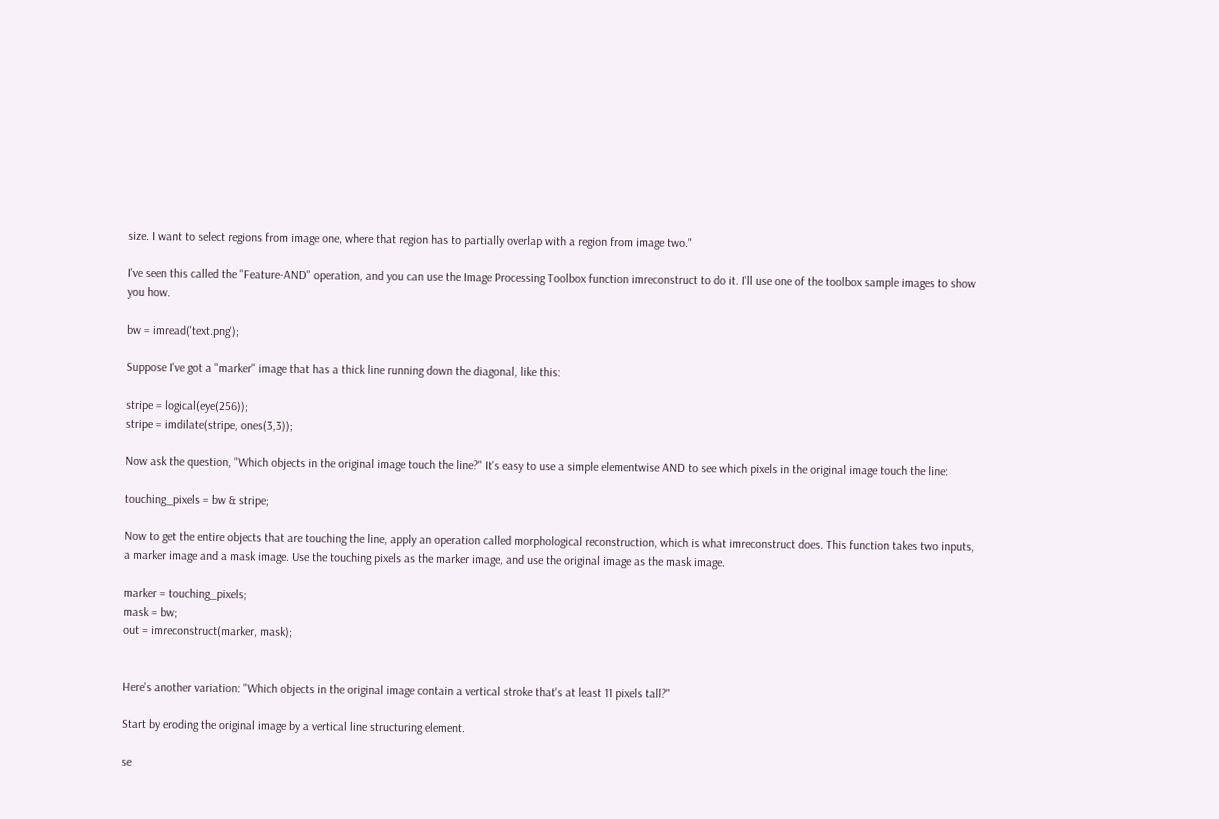size. I want to select regions from image one, where that region has to partially overlap with a region from image two."

I've seen this called the "Feature-AND" operation, and you can use the Image Processing Toolbox function imreconstruct to do it. I'll use one of the toolbox sample images to show you how.

bw = imread('text.png');

Suppose I've got a "marker" image that has a thick line running down the diagonal, like this:

stripe = logical(eye(256));
stripe = imdilate(stripe, ones(3,3));

Now ask the question, "Which objects in the original image touch the line?" It's easy to use a simple elementwise AND to see which pixels in the original image touch the line:

touching_pixels = bw & stripe;

Now to get the entire objects that are touching the line, apply an operation called morphological reconstruction, which is what imreconstruct does. This function takes two inputs, a marker image and a mask image. Use the touching pixels as the marker image, and use the original image as the mask image.

marker = touching_pixels;
mask = bw;
out = imreconstruct(marker, mask);


Here's another variation: "Which objects in the original image contain a vertical stroke that's at least 11 pixels tall?"

Start by eroding the original image by a vertical line structuring element.

se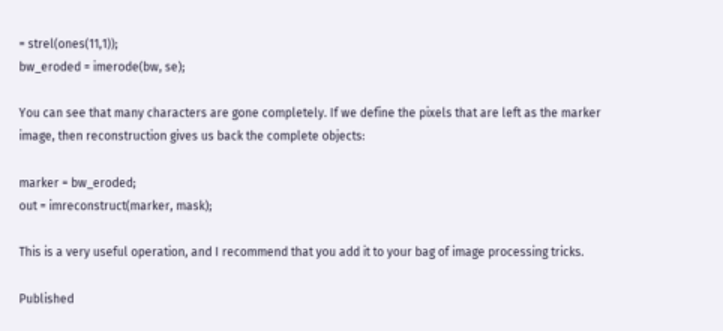= strel(ones(11,1));
bw_eroded = imerode(bw, se);

You can see that many characters are gone completely. If we define the pixels that are left as the marker image, then reconstruction gives us back the complete objects:

marker = bw_eroded;
out = imreconstruct(marker, mask);

This is a very useful operation, and I recommend that you add it to your bag of image processing tricks.

Published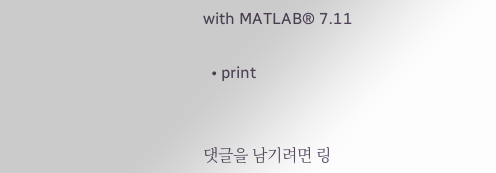with MATLAB® 7.11

  • print


댓글을 남기려면 링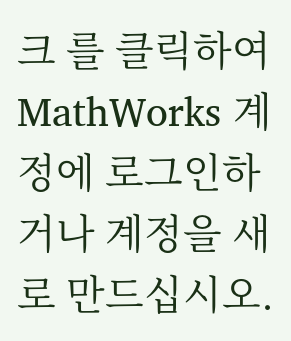크 를 클릭하여 MathWorks 계정에 로그인하거나 계정을 새로 만드십시오.